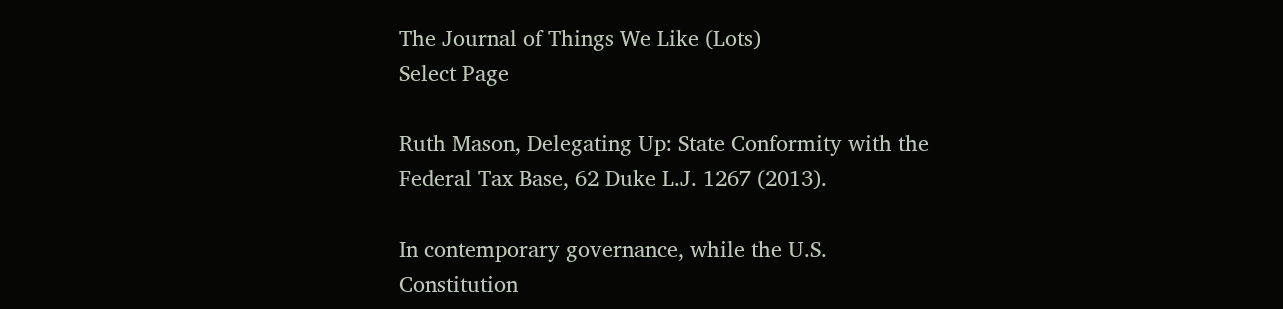The Journal of Things We Like (Lots)
Select Page

Ruth Mason, Delegating Up: State Conformity with the Federal Tax Base, 62 Duke L.J. 1267 (2013).

In contemporary governance, while the U.S. Constitution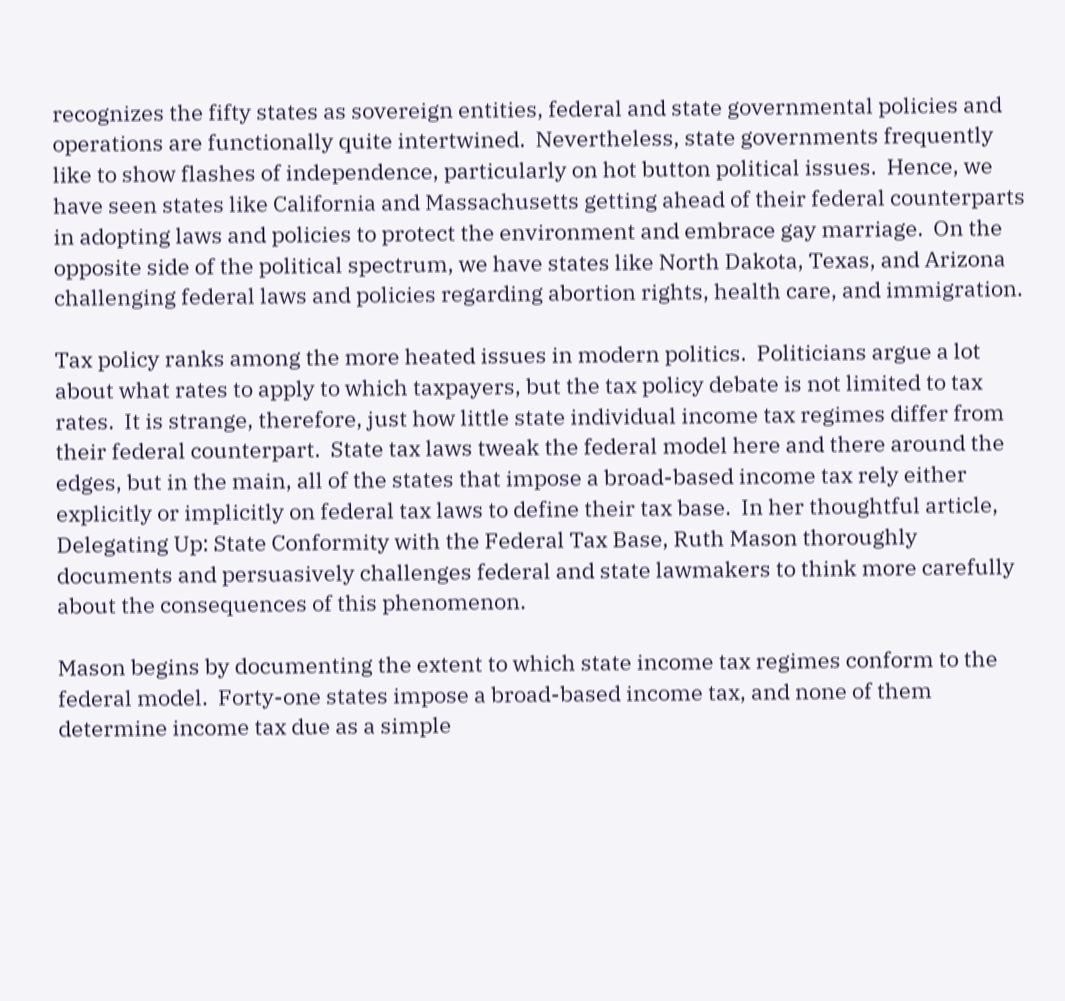recognizes the fifty states as sovereign entities, federal and state governmental policies and operations are functionally quite intertwined.  Nevertheless, state governments frequently like to show flashes of independence, particularly on hot button political issues.  Hence, we have seen states like California and Massachusetts getting ahead of their federal counterparts in adopting laws and policies to protect the environment and embrace gay marriage.  On the opposite side of the political spectrum, we have states like North Dakota, Texas, and Arizona challenging federal laws and policies regarding abortion rights, health care, and immigration.

Tax policy ranks among the more heated issues in modern politics.  Politicians argue a lot about what rates to apply to which taxpayers, but the tax policy debate is not limited to tax rates.  It is strange, therefore, just how little state individual income tax regimes differ from their federal counterpart.  State tax laws tweak the federal model here and there around the edges, but in the main, all of the states that impose a broad-based income tax rely either explicitly or implicitly on federal tax laws to define their tax base.  In her thoughtful article, Delegating Up: State Conformity with the Federal Tax Base, Ruth Mason thoroughly documents and persuasively challenges federal and state lawmakers to think more carefully about the consequences of this phenomenon.

Mason begins by documenting the extent to which state income tax regimes conform to the federal model.  Forty-one states impose a broad-based income tax, and none of them determine income tax due as a simple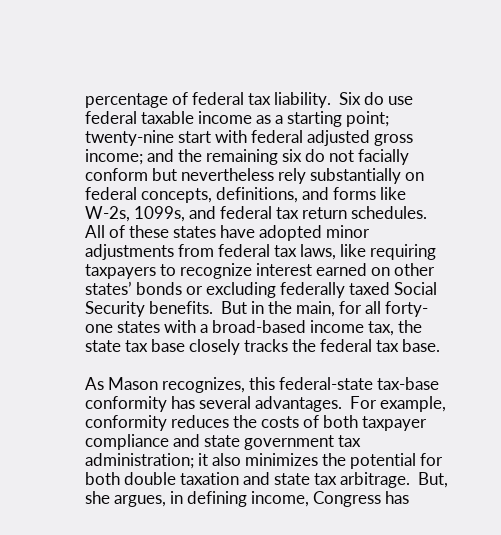percentage of federal tax liability.  Six do use federal taxable income as a starting point; twenty-nine start with federal adjusted gross income; and the remaining six do not facially conform but nevertheless rely substantially on federal concepts, definitions, and forms like W-2s, 1099s, and federal tax return schedules.  All of these states have adopted minor adjustments from federal tax laws, like requiring taxpayers to recognize interest earned on other states’ bonds or excluding federally taxed Social Security benefits.  But in the main, for all forty-one states with a broad-based income tax, the state tax base closely tracks the federal tax base.

As Mason recognizes, this federal-state tax-base conformity has several advantages.  For example, conformity reduces the costs of both taxpayer compliance and state government tax administration; it also minimizes the potential for both double taxation and state tax arbitrage.  But, she argues, in defining income, Congress has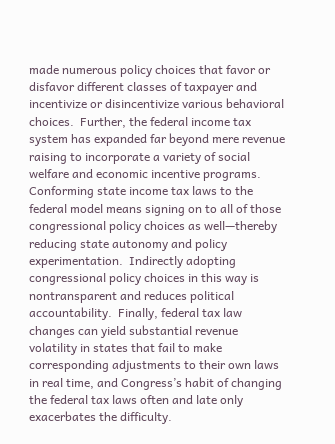made numerous policy choices that favor or disfavor different classes of taxpayer and incentivize or disincentivize various behavioral choices.  Further, the federal income tax system has expanded far beyond mere revenue raising to incorporate a variety of social welfare and economic incentive programs.  Conforming state income tax laws to the federal model means signing on to all of those congressional policy choices as well—thereby reducing state autonomy and policy experimentation.  Indirectly adopting congressional policy choices in this way is nontransparent and reduces political accountability.  Finally, federal tax law changes can yield substantial revenue volatility in states that fail to make corresponding adjustments to their own laws in real time, and Congress’s habit of changing the federal tax laws often and late only exacerbates the difficulty.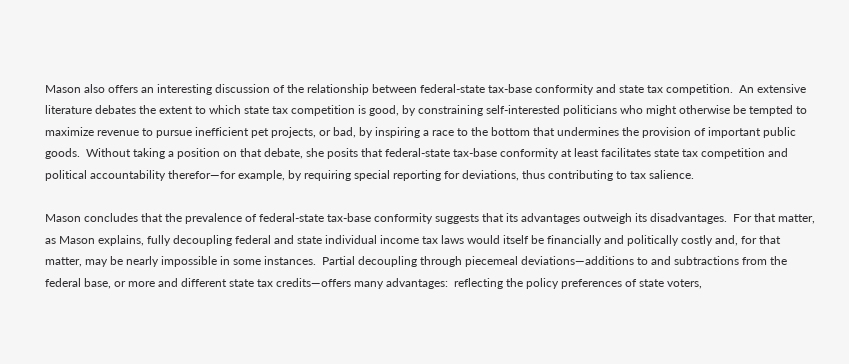Mason also offers an interesting discussion of the relationship between federal-state tax-base conformity and state tax competition.  An extensive literature debates the extent to which state tax competition is good, by constraining self-interested politicians who might otherwise be tempted to maximize revenue to pursue inefficient pet projects, or bad, by inspiring a race to the bottom that undermines the provision of important public goods.  Without taking a position on that debate, she posits that federal-state tax-base conformity at least facilitates state tax competition and political accountability therefor—for example, by requiring special reporting for deviations, thus contributing to tax salience.

Mason concludes that the prevalence of federal-state tax-base conformity suggests that its advantages outweigh its disadvantages.  For that matter, as Mason explains, fully decoupling federal and state individual income tax laws would itself be financially and politically costly and, for that matter, may be nearly impossible in some instances.  Partial decoupling through piecemeal deviations—additions to and subtractions from the federal base, or more and different state tax credits—offers many advantages:  reflecting the policy preferences of state voters,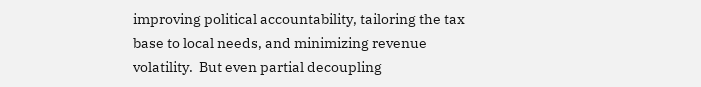improving political accountability, tailoring the tax base to local needs, and minimizing revenue volatility.  But even partial decoupling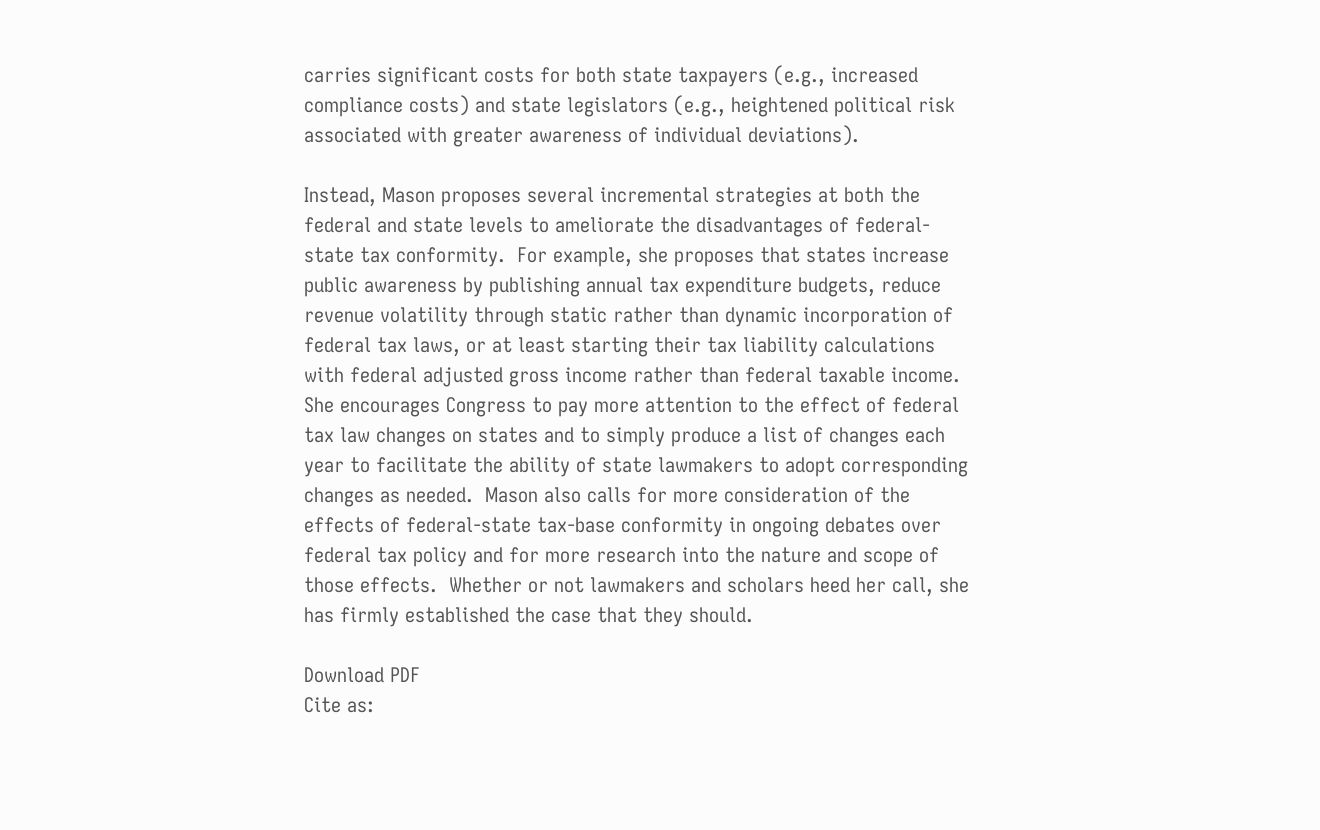carries significant costs for both state taxpayers (e.g., increased compliance costs) and state legislators (e.g., heightened political risk associated with greater awareness of individual deviations).

Instead, Mason proposes several incremental strategies at both the federal and state levels to ameliorate the disadvantages of federal-state tax conformity.  For example, she proposes that states increase public awareness by publishing annual tax expenditure budgets, reduce revenue volatility through static rather than dynamic incorporation of federal tax laws, or at least starting their tax liability calculations with federal adjusted gross income rather than federal taxable income.  She encourages Congress to pay more attention to the effect of federal tax law changes on states and to simply produce a list of changes each year to facilitate the ability of state lawmakers to adopt corresponding changes as needed.  Mason also calls for more consideration of the effects of federal-state tax-base conformity in ongoing debates over federal tax policy and for more research into the nature and scope of those effects.  Whether or not lawmakers and scholars heed her call, she has firmly established the case that they should.

Download PDF
Cite as: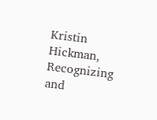Kristin Hickman, Recognizing and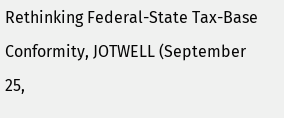Rethinking Federal-State Tax-Base Conformity, JOTWELL (September 25,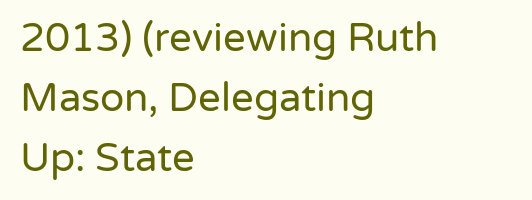2013) (reviewing Ruth Mason, Delegating Up: State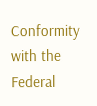Conformity with the Federal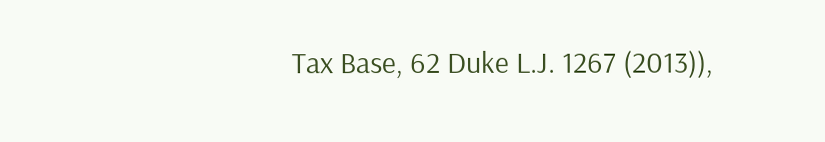Tax Base, 62 Duke L.J. 1267 (2013)),